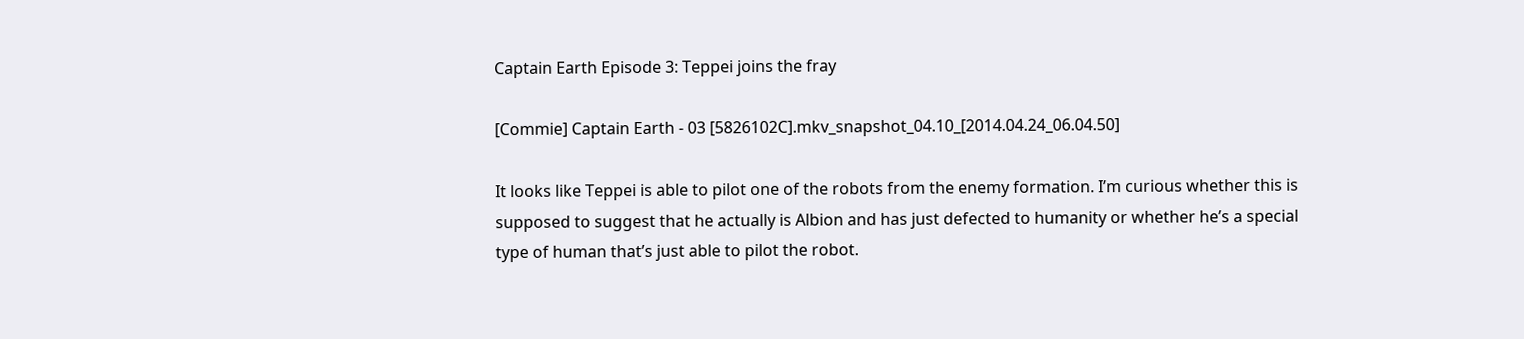Captain Earth Episode 3: Teppei joins the fray

[Commie] Captain Earth - 03 [5826102C].mkv_snapshot_04.10_[2014.04.24_06.04.50]

It looks like Teppei is able to pilot one of the robots from the enemy formation. I’m curious whether this is supposed to suggest that he actually is Albion and has just defected to humanity or whether he’s a special type of human that’s just able to pilot the robot.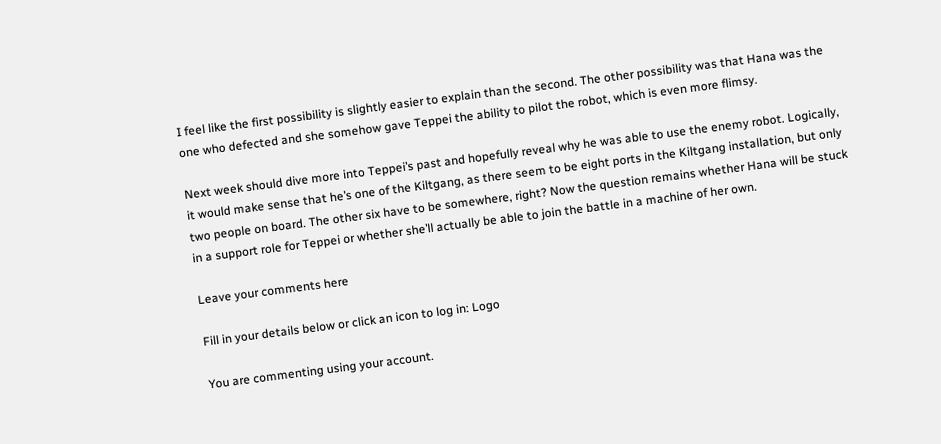I feel like the first possibility is slightly easier to explain than the second. The other possibility was that Hana was the one who defected and she somehow gave Teppei the ability to pilot the robot, which is even more flimsy.

Next week should dive more into Teppei’s past and hopefully reveal why he was able to use the enemy robot. Logically, it would make sense that he’s one of the Kiltgang, as there seem to be eight ports in the Kiltgang installation, but only two people on board. The other six have to be somewhere, right? Now the question remains whether Hana will be stuck in a support role for Teppei or whether she’ll actually be able to join the battle in a machine of her own.

Leave your comments here

Fill in your details below or click an icon to log in: Logo

You are commenting using your account.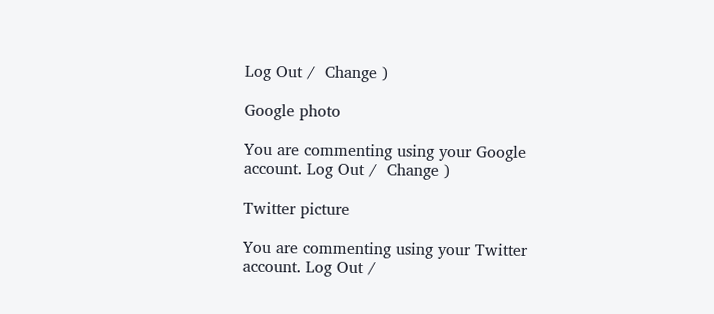Log Out /  Change )

Google photo

You are commenting using your Google account. Log Out /  Change )

Twitter picture

You are commenting using your Twitter account. Log Out /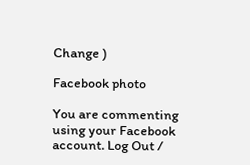Change )

Facebook photo

You are commenting using your Facebook account. Log Out /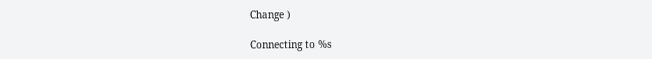Change )

Connecting to %s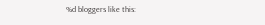%d bloggers like this: